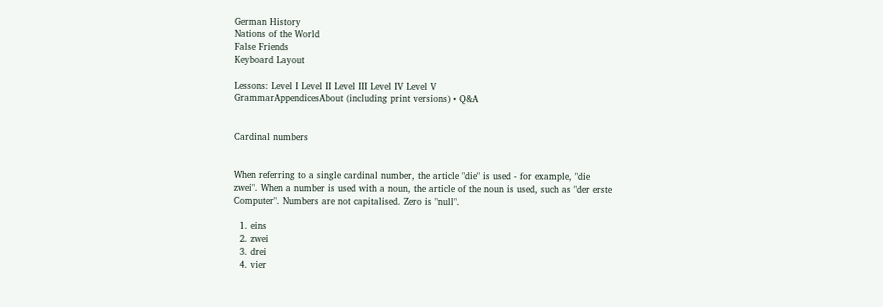German History
Nations of the World
False Friends
Keyboard Layout

Lessons: Level I Level II Level III Level IV Level V
GrammarAppendicesAbout (including print versions) • Q&A


Cardinal numbers


When referring to a single cardinal number, the article "die" is used - for example, "die zwei". When a number is used with a noun, the article of the noun is used, such as "der erste Computer". Numbers are not capitalised. Zero is "null".

  1. eins
  2. zwei
  3. drei
  4. vier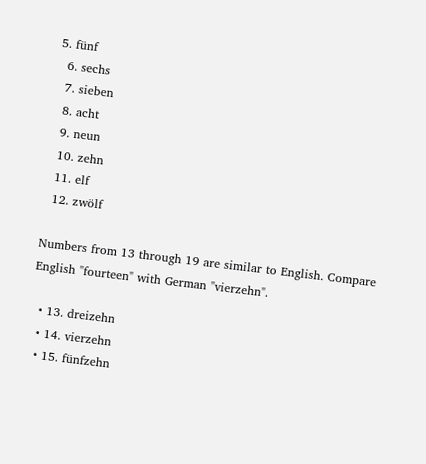5. fünf
  6. sechs
  7. sieben
  8. acht
  9. neun
  10. zehn
  11. elf
  12. zwölf

Numbers from 13 through 19 are similar to English. Compare English "fourteen" with German "vierzehn".

  • 13. dreizehn
  • 14. vierzehn
  • 15. fünfzehn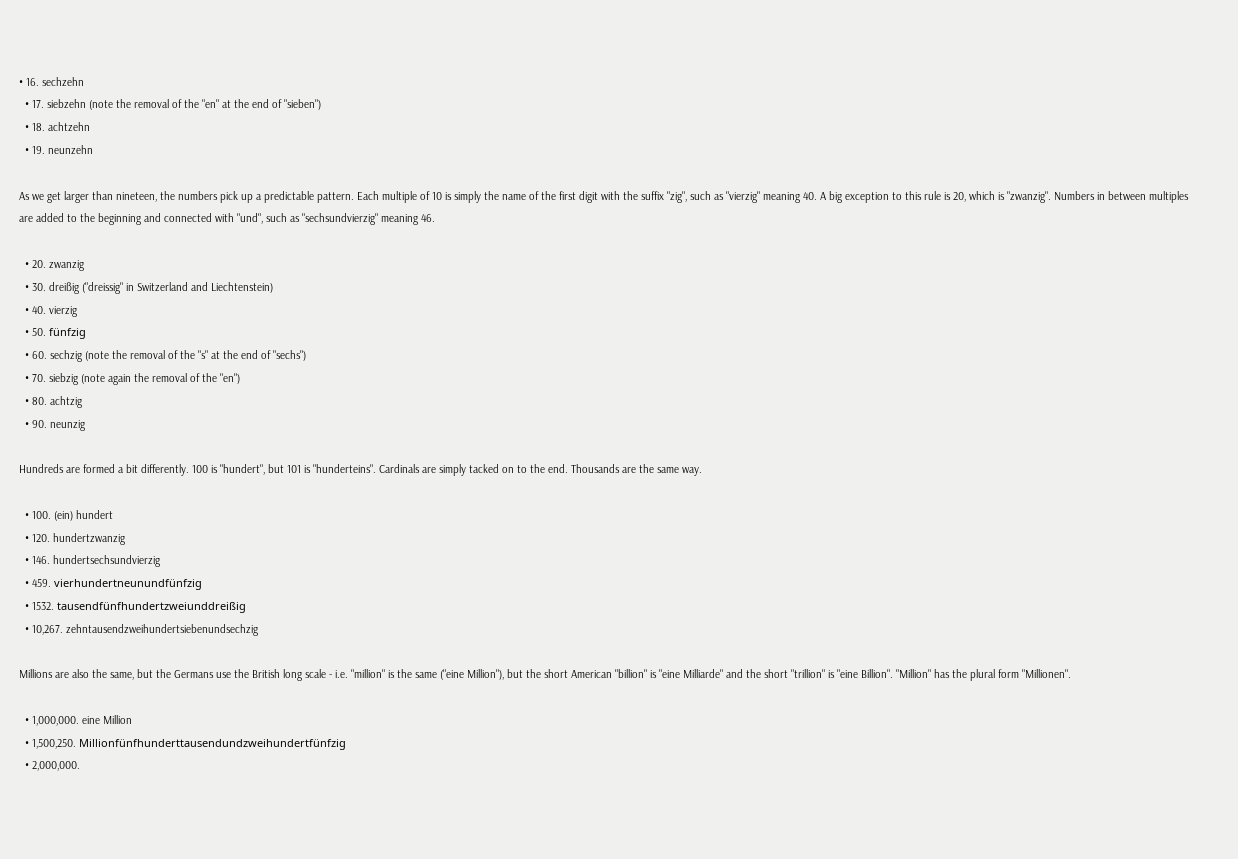• 16. sechzehn
  • 17. siebzehn (note the removal of the "en" at the end of "sieben")
  • 18. achtzehn
  • 19. neunzehn

As we get larger than nineteen, the numbers pick up a predictable pattern. Each multiple of 10 is simply the name of the first digit with the suffix "zig", such as "vierzig" meaning 40. A big exception to this rule is 20, which is "zwanzig". Numbers in between multiples are added to the beginning and connected with "und", such as "sechsundvierzig" meaning 46.

  • 20. zwanzig
  • 30. dreißig ("dreissig" in Switzerland and Liechtenstein)
  • 40. vierzig
  • 50. fünfzig
  • 60. sechzig (note the removal of the "s" at the end of "sechs")
  • 70. siebzig (note again the removal of the "en")
  • 80. achtzig
  • 90. neunzig

Hundreds are formed a bit differently. 100 is "hundert", but 101 is "hunderteins". Cardinals are simply tacked on to the end. Thousands are the same way.

  • 100. (ein) hundert
  • 120. hundertzwanzig
  • 146. hundertsechsundvierzig
  • 459. vierhundertneunundfünfzig
  • 1532. tausendfünfhundertzweiunddreißig
  • 10,267. zehntausendzweihundertsiebenundsechzig

Millions are also the same, but the Germans use the British long scale - i.e. "million" is the same ("eine Million"), but the short American "billion" is "eine Milliarde" and the short "trillion" is "eine Billion". "Million" has the plural form "Millionen".

  • 1,000,000. eine Million
  • 1,500,250. Millionfünfhunderttausendundzweihundertfünfzig
  • 2,000,000.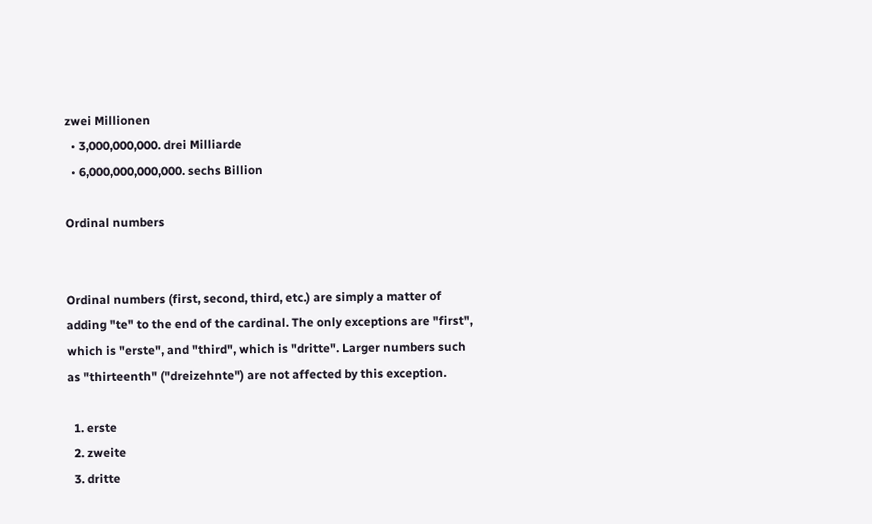zwei Millionen
  • 3,000,000,000. drei Milliarde
  • 6,000,000,000,000. sechs Billion

Ordinal numbers


Ordinal numbers (first, second, third, etc.) are simply a matter of adding "te" to the end of the cardinal. The only exceptions are "first", which is "erste", and "third", which is "dritte". Larger numbers such as "thirteenth" ("dreizehnte") are not affected by this exception.

  1. erste
  2. zweite
  3. dritte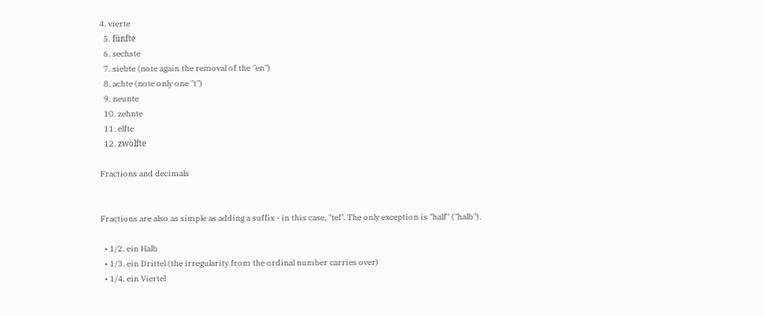4. vierte
  5. fünfte
  6. sechste
  7. siebte (note again the removal of the "en")
  8. achte (note only one "t")
  9. neunte
  10. zehnte
  11. elfte
  12. zwölfte

Fractions and decimals


Fractions are also as simple as adding a suffix - in this case, "tel". The only exception is "half" ("halb").

  • 1/2. ein Halb
  • 1/3. ein Drittel (the irregularity from the ordinal number carries over)
  • 1/4. ein Viertel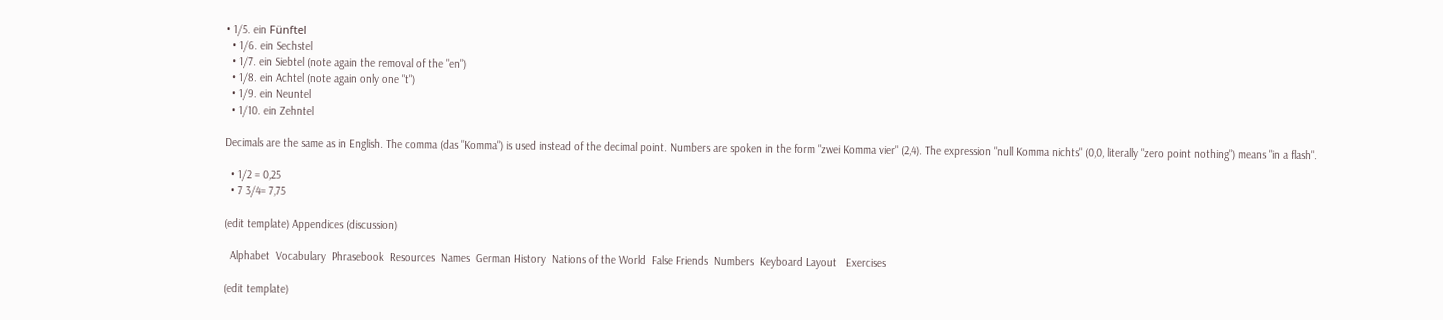• 1/5. ein Fünftel
  • 1/6. ein Sechstel
  • 1/7. ein Siebtel (note again the removal of the "en")
  • 1/8. ein Achtel (note again only one "t")
  • 1/9. ein Neuntel
  • 1/10. ein Zehntel

Decimals are the same as in English. The comma (das "Komma") is used instead of the decimal point. Numbers are spoken in the form "zwei Komma vier" (2,4). The expression "null Komma nichts" (0,0, literally "zero point nothing") means "in a flash".

  • 1/2 = 0,25
  • 7 3/4= 7,75

(edit template) Appendices (discussion)

  Alphabet  Vocabulary  Phrasebook  Resources  Names  German History  Nations of the World  False Friends  Numbers  Keyboard Layout   Exercises

(edit template)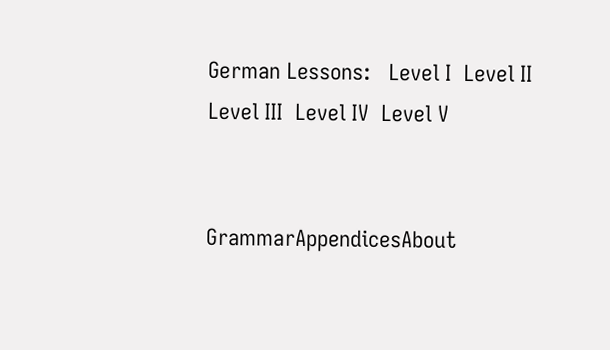German Lessons:   Level I  Level II  Level III  Level IV  Level V


GrammarAppendicesAbout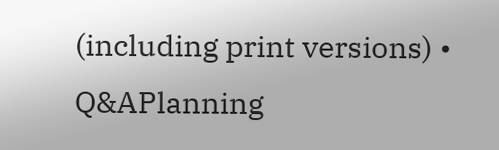(including print versions) • Q&APlanning